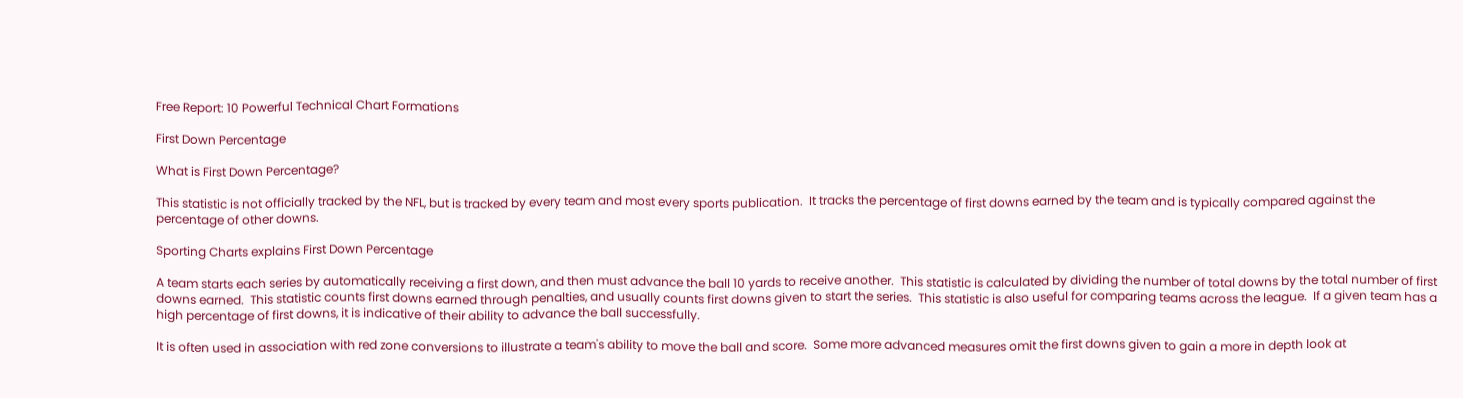Free Report: 10 Powerful Technical Chart Formations

First Down Percentage

What is First Down Percentage?

This statistic is not officially tracked by the NFL, but is tracked by every team and most every sports publication.  It tracks the percentage of first downs earned by the team and is typically compared against the percentage of other downs.

Sporting Charts explains First Down Percentage

A team starts each series by automatically receiving a first down, and then must advance the ball 10 yards to receive another.  This statistic is calculated by dividing the number of total downs by the total number of first downs earned.  This statistic counts first downs earned through penalties, and usually counts first downs given to start the series.  This statistic is also useful for comparing teams across the league.  If a given team has a high percentage of first downs, it is indicative of their ability to advance the ball successfully.

It is often used in association with red zone conversions to illustrate a team's ability to move the ball and score.  Some more advanced measures omit the first downs given to gain a more in depth look at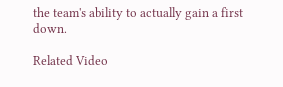the team's ability to actually gain a first down.

Related Video